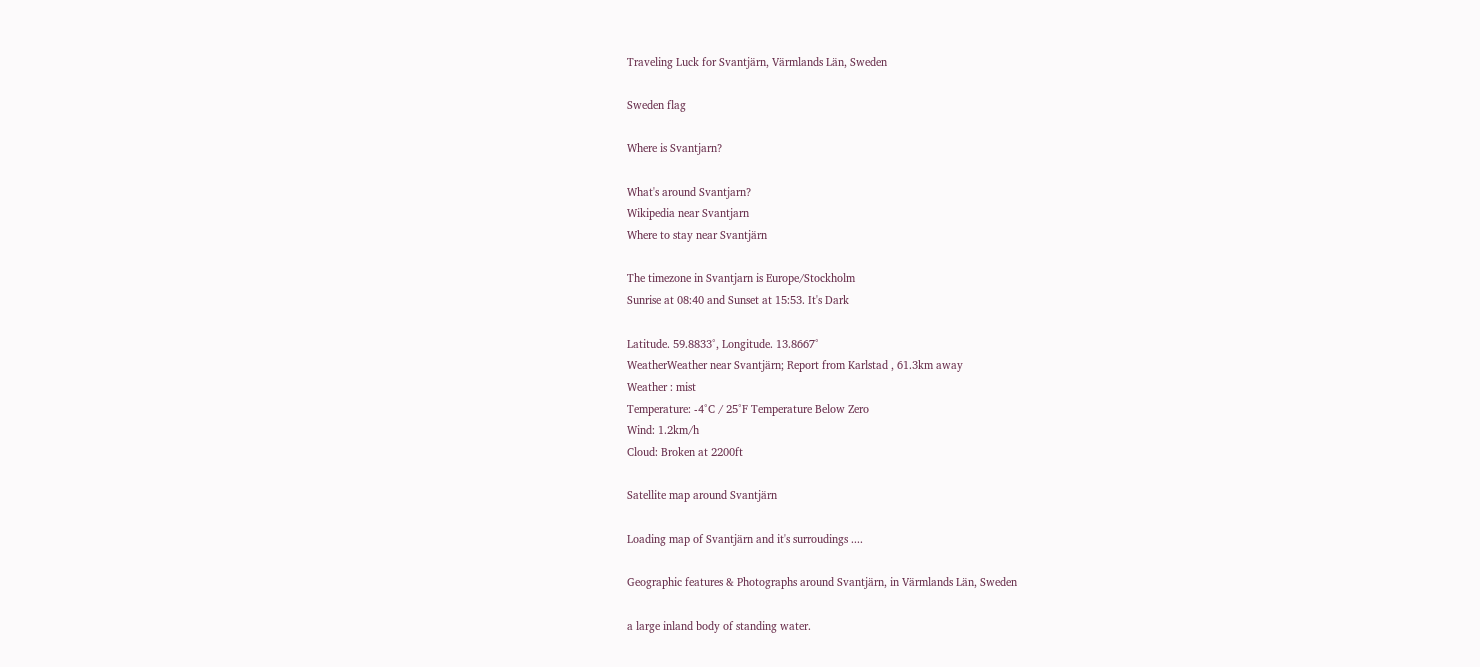Traveling Luck for Svantjärn, Värmlands Län, Sweden

Sweden flag

Where is Svantjarn?

What's around Svantjarn?
Wikipedia near Svantjarn
Where to stay near Svantjärn

The timezone in Svantjarn is Europe/Stockholm
Sunrise at 08:40 and Sunset at 15:53. It's Dark

Latitude. 59.8833°, Longitude. 13.8667°
WeatherWeather near Svantjärn; Report from Karlstad , 61.3km away
Weather : mist
Temperature: -4°C / 25°F Temperature Below Zero
Wind: 1.2km/h
Cloud: Broken at 2200ft

Satellite map around Svantjärn

Loading map of Svantjärn and it's surroudings ....

Geographic features & Photographs around Svantjärn, in Värmlands Län, Sweden

a large inland body of standing water.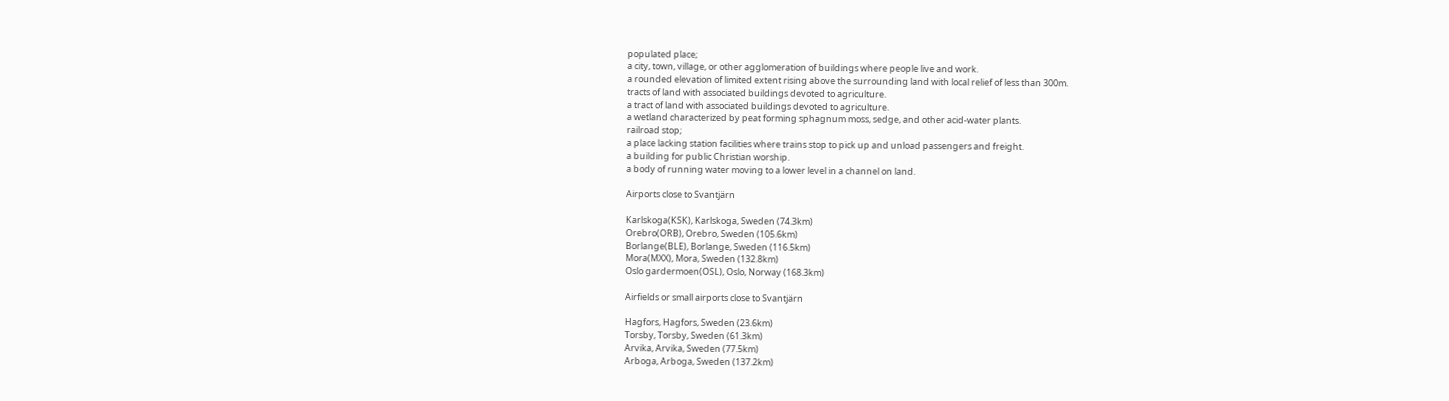populated place;
a city, town, village, or other agglomeration of buildings where people live and work.
a rounded elevation of limited extent rising above the surrounding land with local relief of less than 300m.
tracts of land with associated buildings devoted to agriculture.
a tract of land with associated buildings devoted to agriculture.
a wetland characterized by peat forming sphagnum moss, sedge, and other acid-water plants.
railroad stop;
a place lacking station facilities where trains stop to pick up and unload passengers and freight.
a building for public Christian worship.
a body of running water moving to a lower level in a channel on land.

Airports close to Svantjärn

Karlskoga(KSK), Karlskoga, Sweden (74.3km)
Orebro(ORB), Orebro, Sweden (105.6km)
Borlange(BLE), Borlange, Sweden (116.5km)
Mora(MXX), Mora, Sweden (132.8km)
Oslo gardermoen(OSL), Oslo, Norway (168.3km)

Airfields or small airports close to Svantjärn

Hagfors, Hagfors, Sweden (23.6km)
Torsby, Torsby, Sweden (61.3km)
Arvika, Arvika, Sweden (77.5km)
Arboga, Arboga, Sweden (137.2km)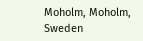Moholm, Moholm, Sweden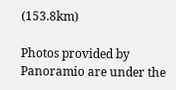(153.8km)

Photos provided by Panoramio are under the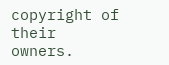copyright of their owners.